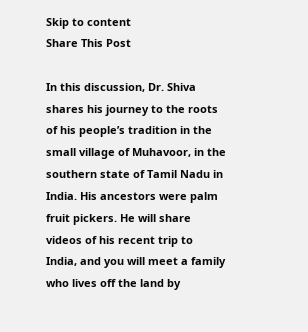Skip to content
Share This Post

In this discussion, Dr. Shiva shares his journey to the roots of his people’s tradition in the small village of Muhavoor, in the southern state of Tamil Nadu in India. His ancestors were palm fruit pickers. He will share videos of his recent trip to India, and you will meet a family who lives off the land by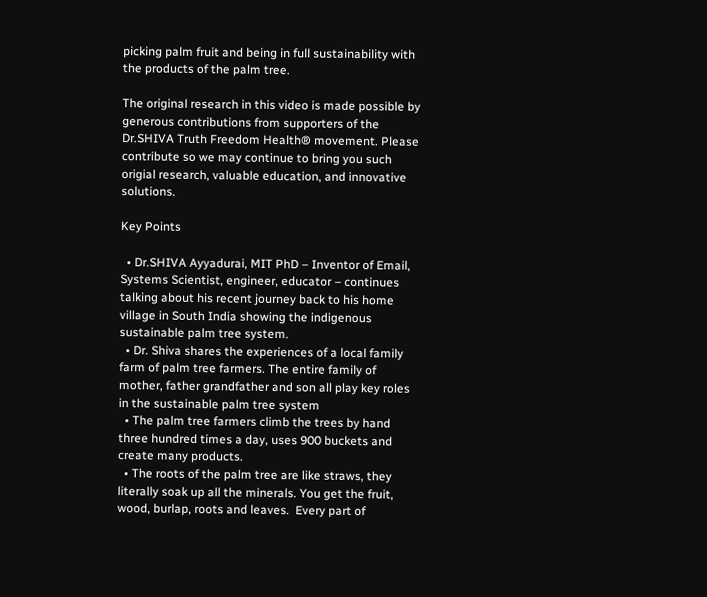picking palm fruit and being in full sustainability with the products of the palm tree.

The original research in this video is made possible by generous contributions from supporters of the Dr.SHIVA Truth Freedom Health® movement. Please contribute so we may continue to bring you such origial research, valuable education, and innovative solutions.

Key Points

  • Dr.SHIVA Ayyadurai, MIT PhD – Inventor of Email, Systems Scientist, engineer, educator – continues talking about his recent journey back to his home village in South India showing the indigenous sustainable palm tree system.
  • Dr. Shiva shares the experiences of a local family farm of palm tree farmers. The entire family of mother, father grandfather and son all play key roles in the sustainable palm tree system
  • The palm tree farmers climb the trees by hand three hundred times a day, uses 900 buckets and create many products.
  • The roots of the palm tree are like straws, they literally soak up all the minerals. You get the fruit, wood, burlap, roots and leaves.  Every part of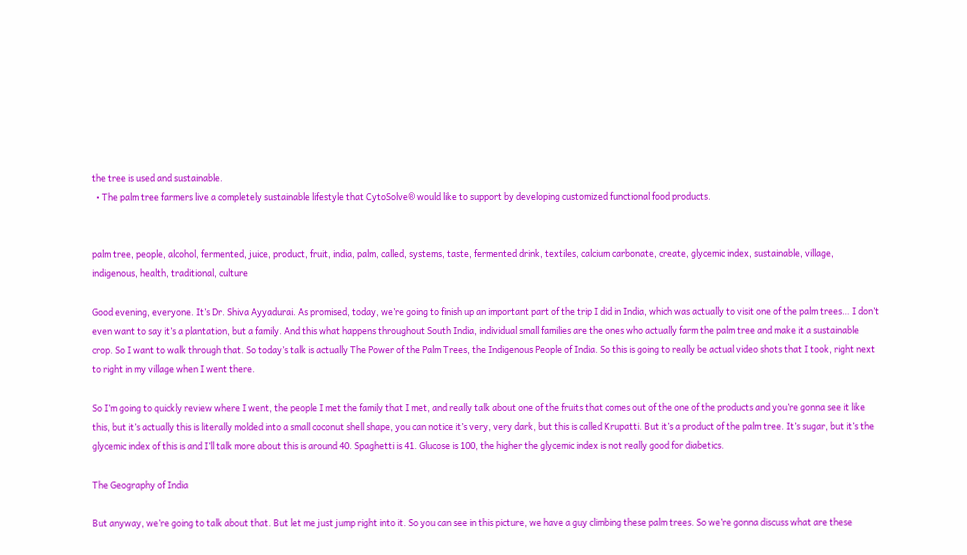the tree is used and sustainable.
  • The palm tree farmers live a completely sustainable lifestyle that CytoSolve® would like to support by developing customized functional food products.


palm tree, people, alcohol, fermented, juice, product, fruit, india, palm, called, systems, taste, fermented drink, textiles, calcium carbonate, create, glycemic index, sustainable, village, indigenous, health, traditional, culture

Good evening, everyone. It’s Dr. Shiva Ayyadurai. As promised, today, we’re going to finish up an important part of the trip I did in India, which was actually to visit one of the palm trees… I don’t even want to say it’s a plantation, but a family. And this what happens throughout South India, individual small families are the ones who actually farm the palm tree and make it a sustainable crop. So I want to walk through that. So today’s talk is actually The Power of the Palm Trees, the Indigenous People of India. So this is going to really be actual video shots that I took, right next to right in my village when I went there.

So I’m going to quickly review where I went, the people I met the family that I met, and really talk about one of the fruits that comes out of the one of the products and you’re gonna see it like this, but it’s actually this is literally molded into a small coconut shell shape, you can notice it’s very, very dark, but this is called Krupatti. But it’s a product of the palm tree. It’s sugar, but it’s the glycemic index of this is and I’ll talk more about this is around 40. Spaghetti is 41. Glucose is 100, the higher the glycemic index is not really good for diabetics.

The Geography of India

But anyway, we’re going to talk about that. But let me just jump right into it. So you can see in this picture, we have a guy climbing these palm trees. So we’re gonna discuss what are these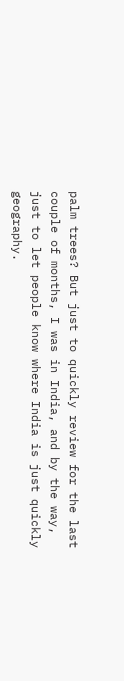palm trees? But just to quickly review for the last couple of months, I was in India, and by the way, just to let people know where India is just quickly geography.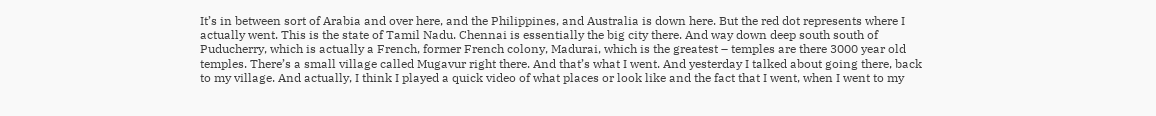It’s in between sort of Arabia and over here, and the Philippines, and Australia is down here. But the red dot represents where I actually went. This is the state of Tamil Nadu. Chennai is essentially the big city there. And way down deep south south of Puducherry, which is actually a French, former French colony, Madurai, which is the greatest – temples are there 3000 year old temples. There’s a small village called Mugavur right there. And that’s what I went. And yesterday I talked about going there, back to my village. And actually, I think I played a quick video of what places or look like and the fact that I went, when I went to my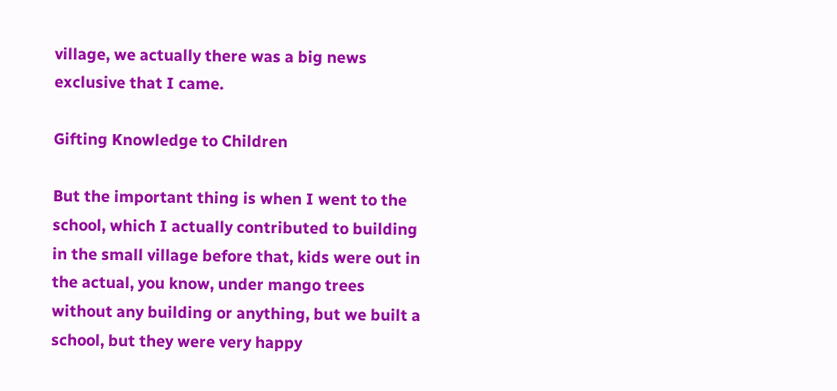village, we actually there was a big news exclusive that I came.

Gifting Knowledge to Children

But the important thing is when I went to the school, which I actually contributed to building in the small village before that, kids were out in the actual, you know, under mango trees without any building or anything, but we built a school, but they were very happy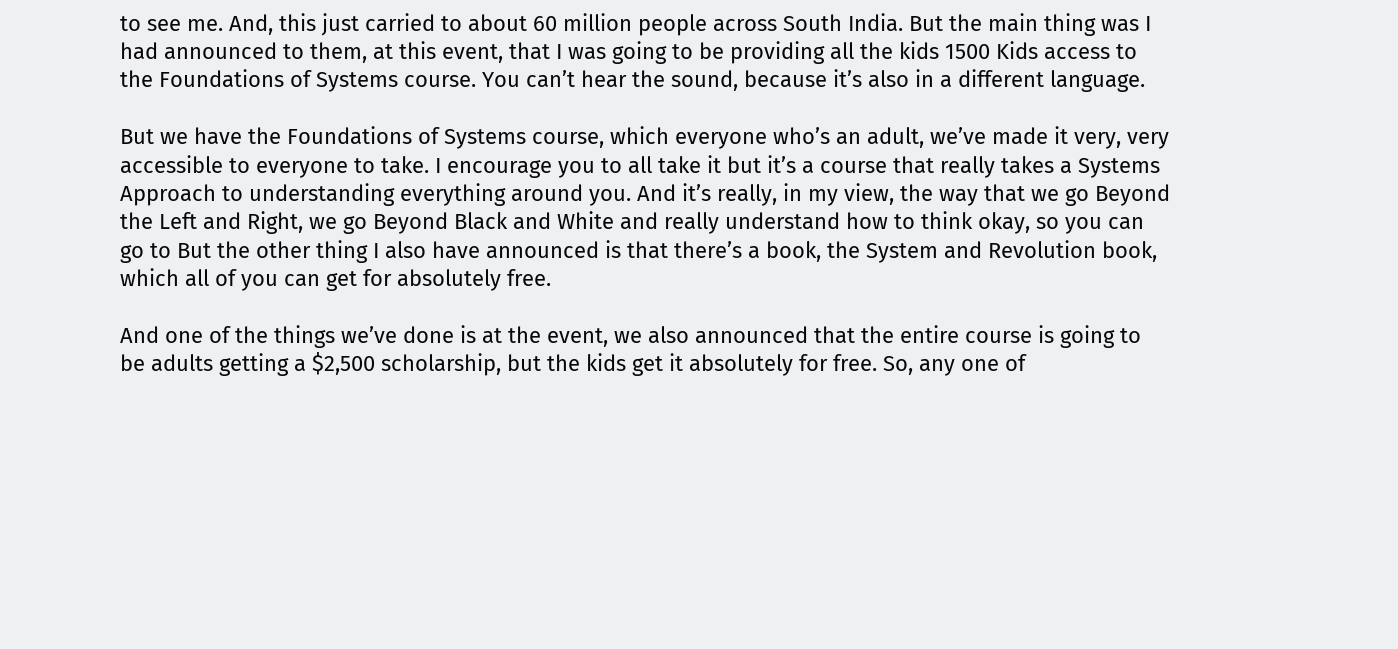to see me. And, this just carried to about 60 million people across South India. But the main thing was I had announced to them, at this event, that I was going to be providing all the kids 1500 Kids access to the Foundations of Systems course. You can’t hear the sound, because it’s also in a different language.

But we have the Foundations of Systems course, which everyone who’s an adult, we’ve made it very, very accessible to everyone to take. I encourage you to all take it but it’s a course that really takes a Systems Approach to understanding everything around you. And it’s really, in my view, the way that we go Beyond the Left and Right, we go Beyond Black and White and really understand how to think okay, so you can go to But the other thing I also have announced is that there’s a book, the System and Revolution book, which all of you can get for absolutely free.

And one of the things we’ve done is at the event, we also announced that the entire course is going to be adults getting a $2,500 scholarship, but the kids get it absolutely for free. So, any one of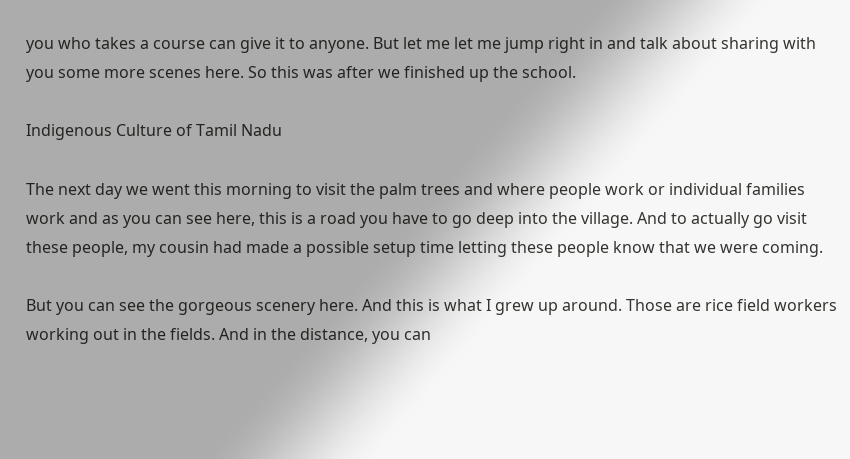you who takes a course can give it to anyone. But let me let me jump right in and talk about sharing with you some more scenes here. So this was after we finished up the school.

Indigenous Culture of Tamil Nadu

The next day we went this morning to visit the palm trees and where people work or individual families work and as you can see here, this is a road you have to go deep into the village. And to actually go visit these people, my cousin had made a possible setup time letting these people know that we were coming.

But you can see the gorgeous scenery here. And this is what I grew up around. Those are rice field workers working out in the fields. And in the distance, you can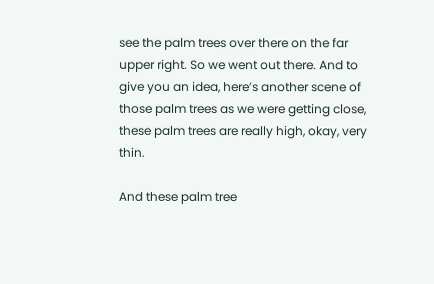see the palm trees over there on the far upper right. So we went out there. And to give you an idea, here’s another scene of those palm trees as we were getting close, these palm trees are really high, okay, very thin.

And these palm tree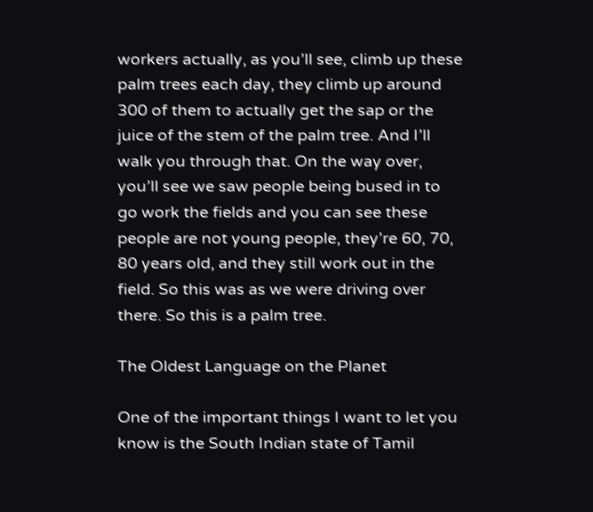workers actually, as you’ll see, climb up these palm trees each day, they climb up around 300 of them to actually get the sap or the juice of the stem of the palm tree. And I’ll walk you through that. On the way over, you’ll see we saw people being bused in to go work the fields and you can see these people are not young people, they’re 60, 70, 80 years old, and they still work out in the field. So this was as we were driving over there. So this is a palm tree.

The Oldest Language on the Planet

One of the important things I want to let you know is the South Indian state of Tamil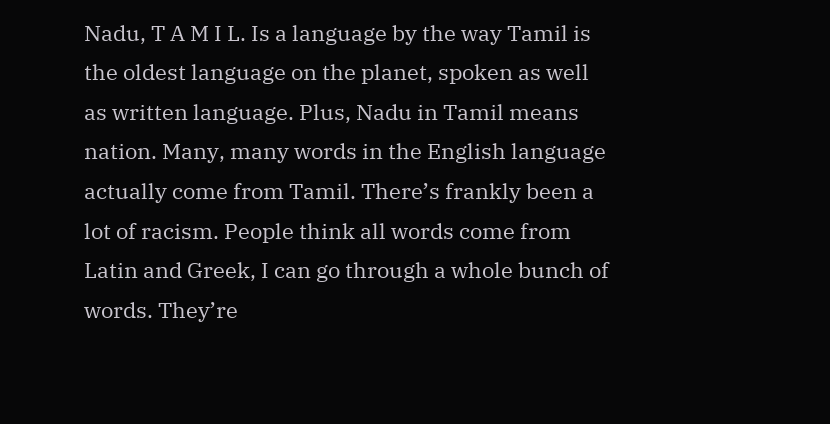Nadu, T A M I L. Is a language by the way Tamil is the oldest language on the planet, spoken as well as written language. Plus, Nadu in Tamil means nation. Many, many words in the English language actually come from Tamil. There’s frankly been a lot of racism. People think all words come from Latin and Greek, I can go through a whole bunch of words. They’re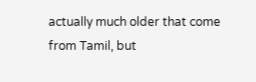actually much older that come from Tamil, but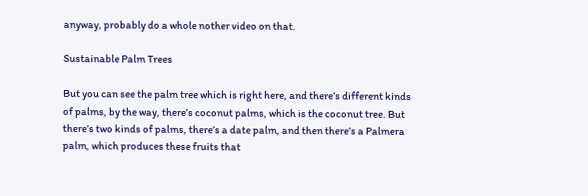anyway, probably do a whole nother video on that.

Sustainable Palm Trees

But you can see the palm tree which is right here, and there’s different kinds of palms, by the way, there’s coconut palms, which is the coconut tree. But there’s two kinds of palms, there’s a date palm, and then there’s a Palmera palm, which produces these fruits that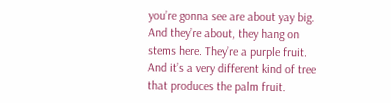you’re gonna see are about yay big. And they’re about, they hang on stems here. They’re a purple fruit. And it’s a very different kind of tree that produces the palm fruit.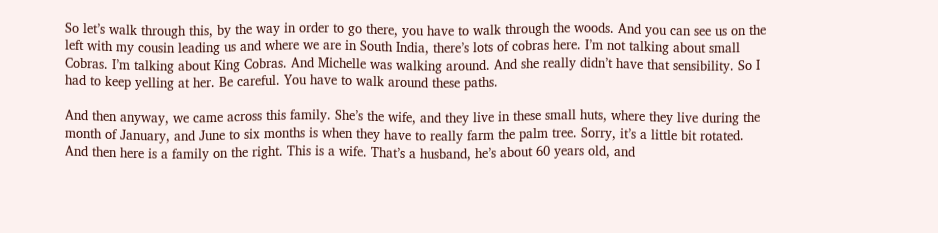So let’s walk through this, by the way in order to go there, you have to walk through the woods. And you can see us on the left with my cousin leading us and where we are in South India, there’s lots of cobras here. I’m not talking about small Cobras. I’m talking about King Cobras. And Michelle was walking around. And she really didn’t have that sensibility. So I had to keep yelling at her. Be careful. You have to walk around these paths.

And then anyway, we came across this family. She’s the wife, and they live in these small huts, where they live during the month of January, and June to six months is when they have to really farm the palm tree. Sorry, it’s a little bit rotated. And then here is a family on the right. This is a wife. That’s a husband, he’s about 60 years old, and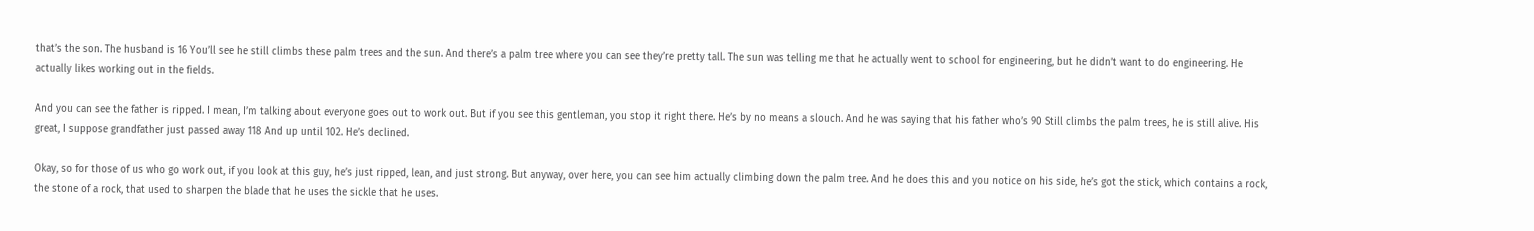that’s the son. The husband is 16 You’ll see he still climbs these palm trees and the sun. And there’s a palm tree where you can see they’re pretty tall. The sun was telling me that he actually went to school for engineering, but he didn’t want to do engineering. He actually likes working out in the fields.

And you can see the father is ripped. I mean, I’m talking about everyone goes out to work out. But if you see this gentleman, you stop it right there. He’s by no means a slouch. And he was saying that his father who’s 90 Still climbs the palm trees, he is still alive. His great, I suppose grandfather just passed away 118 And up until 102. He’s declined.

Okay, so for those of us who go work out, if you look at this guy, he’s just ripped, lean, and just strong. But anyway, over here, you can see him actually climbing down the palm tree. And he does this and you notice on his side, he’s got the stick, which contains a rock, the stone of a rock, that used to sharpen the blade that he uses the sickle that he uses.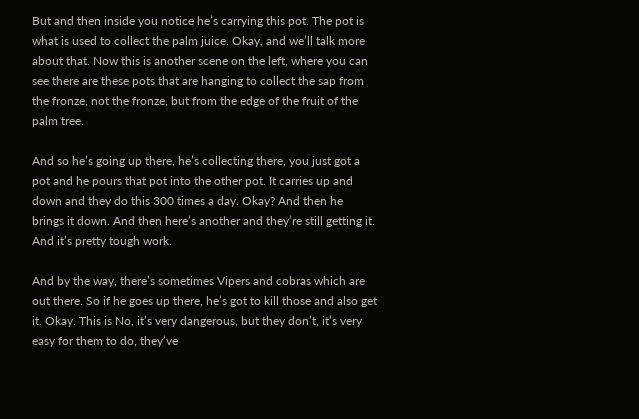But and then inside you notice he’s carrying this pot. The pot is what is used to collect the palm juice. Okay, and we’ll talk more about that. Now this is another scene on the left, where you can see there are these pots that are hanging to collect the sap from the fronze, not the fronze, but from the edge of the fruit of the palm tree.

And so he’s going up there, he’s collecting there, you just got a pot and he pours that pot into the other pot. It carries up and down and they do this 300 times a day. Okay? And then he brings it down. And then here’s another and they’re still getting it. And it’s pretty tough work.

And by the way, there’s sometimes Vipers and cobras which are out there. So if he goes up there, he’s got to kill those and also get it. Okay. This is No, it’s very dangerous, but they don’t, it’s very easy for them to do, they’ve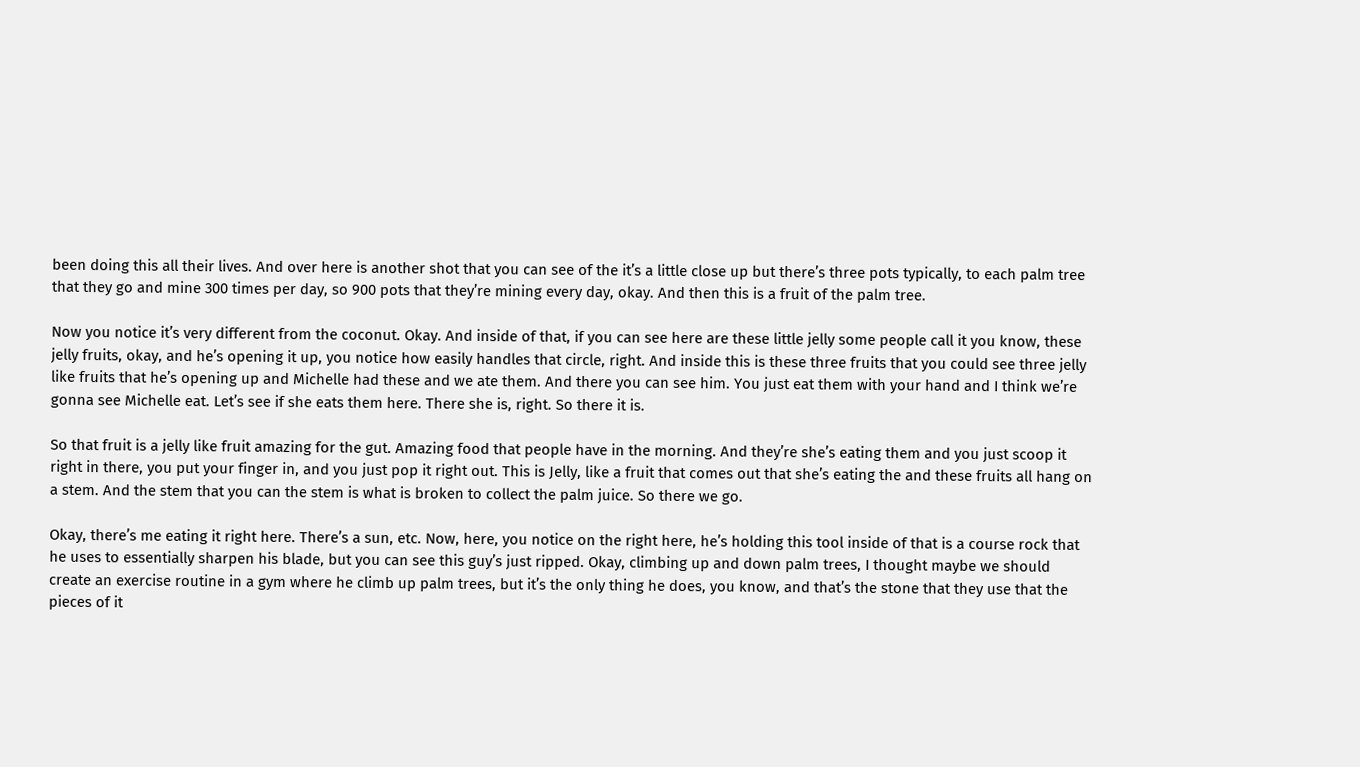been doing this all their lives. And over here is another shot that you can see of the it’s a little close up but there’s three pots typically, to each palm tree that they go and mine 300 times per day, so 900 pots that they’re mining every day, okay. And then this is a fruit of the palm tree.

Now you notice it’s very different from the coconut. Okay. And inside of that, if you can see here are these little jelly some people call it you know, these jelly fruits, okay, and he’s opening it up, you notice how easily handles that circle, right. And inside this is these three fruits that you could see three jelly like fruits that he’s opening up and Michelle had these and we ate them. And there you can see him. You just eat them with your hand and I think we’re gonna see Michelle eat. Let’s see if she eats them here. There she is, right. So there it is.

So that fruit is a jelly like fruit amazing for the gut. Amazing food that people have in the morning. And they’re she’s eating them and you just scoop it right in there, you put your finger in, and you just pop it right out. This is Jelly, like a fruit that comes out that she’s eating the and these fruits all hang on a stem. And the stem that you can the stem is what is broken to collect the palm juice. So there we go.

Okay, there’s me eating it right here. There’s a sun, etc. Now, here, you notice on the right here, he’s holding this tool inside of that is a course rock that he uses to essentially sharpen his blade, but you can see this guy’s just ripped. Okay, climbing up and down palm trees, I thought maybe we should create an exercise routine in a gym where he climb up palm trees, but it’s the only thing he does, you know, and that’s the stone that they use that the pieces of it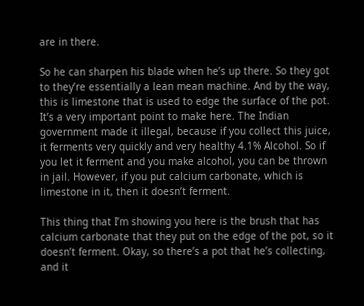are in there.

So he can sharpen his blade when he’s up there. So they got to they’re essentially a lean mean machine. And by the way, this is limestone that is used to edge the surface of the pot. It’s a very important point to make here. The Indian government made it illegal, because if you collect this juice, it ferments very quickly and very healthy 4.1% Alcohol. So if you let it ferment and you make alcohol, you can be thrown in jail. However, if you put calcium carbonate, which is limestone in it, then it doesn’t ferment.

This thing that I’m showing you here is the brush that has calcium carbonate that they put on the edge of the pot, so it doesn’t ferment. Okay, so there’s a pot that he’s collecting, and it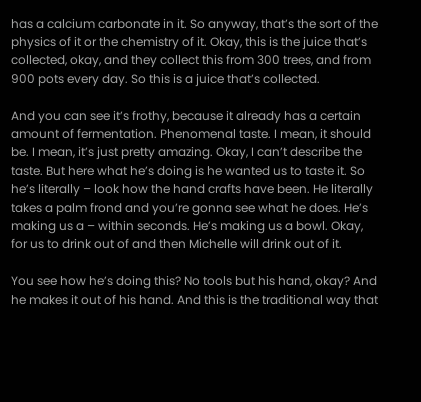has a calcium carbonate in it. So anyway, that’s the sort of the physics of it or the chemistry of it. Okay, this is the juice that’s collected, okay, and they collect this from 300 trees, and from 900 pots every day. So this is a juice that’s collected.

And you can see it’s frothy, because it already has a certain amount of fermentation. Phenomenal taste. I mean, it should be. I mean, it’s just pretty amazing. Okay, I can’t describe the taste. But here what he’s doing is he wanted us to taste it. So he’s literally – look how the hand crafts have been. He literally takes a palm frond and you’re gonna see what he does. He’s making us a – within seconds. He’s making us a bowl. Okay, for us to drink out of and then Michelle will drink out of it.

You see how he’s doing this? No tools but his hand, okay? And he makes it out of his hand. And this is the traditional way that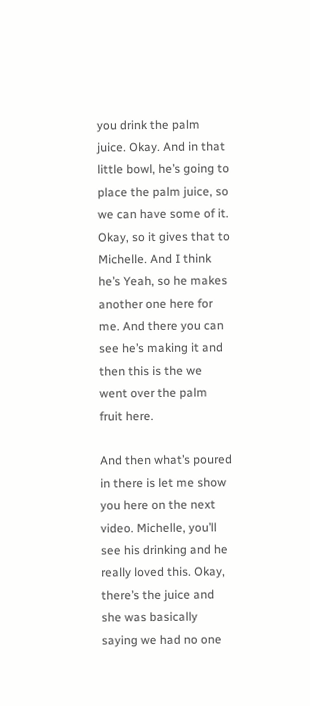you drink the palm juice. Okay. And in that little bowl, he’s going to place the palm juice, so we can have some of it. Okay, so it gives that to Michelle. And I think he’s Yeah, so he makes another one here for me. And there you can see he’s making it and then this is the we went over the palm fruit here.

And then what’s poured in there is let me show you here on the next video. Michelle, you’ll see his drinking and he really loved this. Okay, there’s the juice and she was basically saying we had no one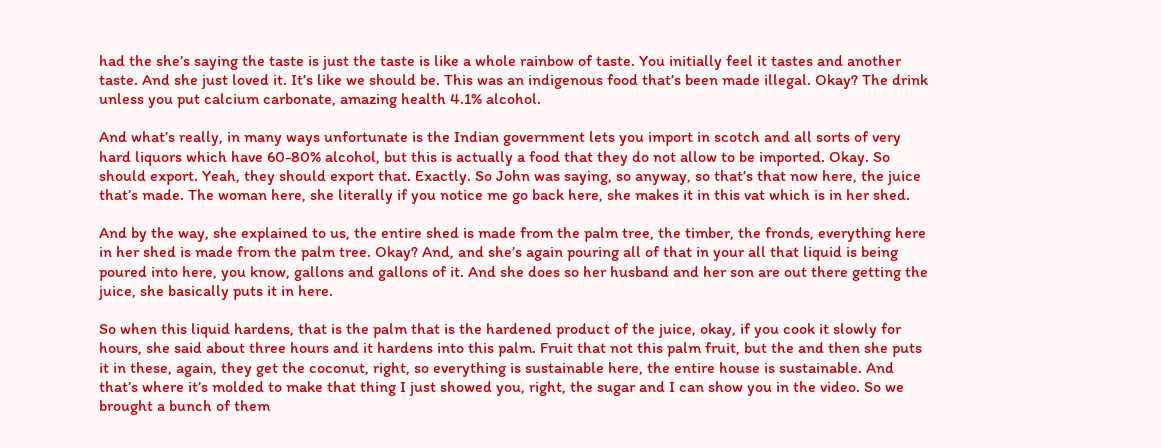had the she’s saying the taste is just the taste is like a whole rainbow of taste. You initially feel it tastes and another taste. And she just loved it. It’s like we should be. This was an indigenous food that’s been made illegal. Okay? The drink unless you put calcium carbonate, amazing health 4.1% alcohol.

And what’s really, in many ways unfortunate is the Indian government lets you import in scotch and all sorts of very hard liquors which have 60-80% alcohol, but this is actually a food that they do not allow to be imported. Okay. So should export. Yeah, they should export that. Exactly. So John was saying, so anyway, so that’s that now here, the juice that’s made. The woman here, she literally if you notice me go back here, she makes it in this vat which is in her shed.

And by the way, she explained to us, the entire shed is made from the palm tree, the timber, the fronds, everything here in her shed is made from the palm tree. Okay? And, and she’s again pouring all of that in your all that liquid is being poured into here, you know, gallons and gallons of it. And she does so her husband and her son are out there getting the juice, she basically puts it in here.

So when this liquid hardens, that is the palm that is the hardened product of the juice, okay, if you cook it slowly for hours, she said about three hours and it hardens into this palm. Fruit that not this palm fruit, but the and then she puts it in these, again, they get the coconut, right, so everything is sustainable here, the entire house is sustainable. And that’s where it’s molded to make that thing I just showed you, right, the sugar and I can show you in the video. So we brought a bunch of them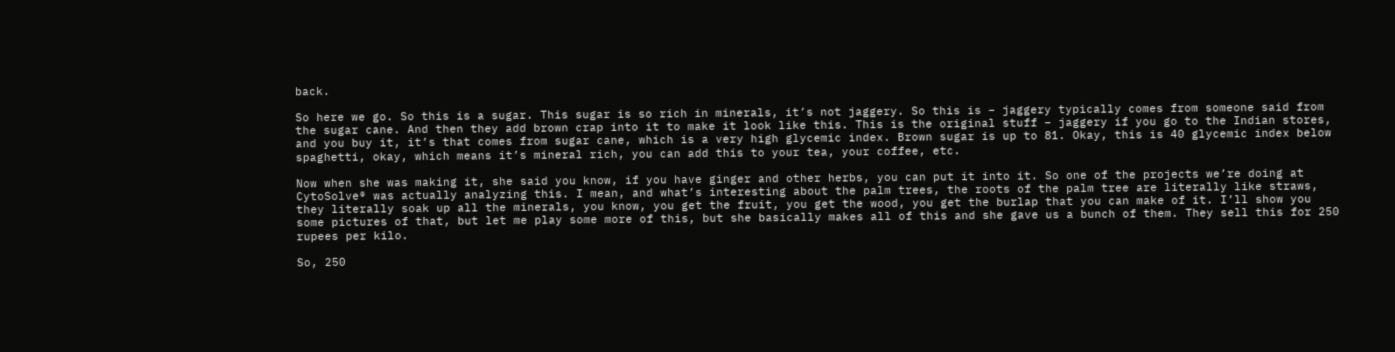back.

So here we go. So this is a sugar. This sugar is so rich in minerals, it’s not jaggery. So this is – jaggery typically comes from someone said from the sugar cane. And then they add brown crap into it to make it look like this. This is the original stuff – jaggery if you go to the Indian stores, and you buy it, it’s that comes from sugar cane, which is a very high glycemic index. Brown sugar is up to 81. Okay, this is 40 glycemic index below spaghetti, okay, which means it’s mineral rich, you can add this to your tea, your coffee, etc.

Now when she was making it, she said you know, if you have ginger and other herbs, you can put it into it. So one of the projects we’re doing at CytoSolve® was actually analyzing this. I mean, and what’s interesting about the palm trees, the roots of the palm tree are literally like straws, they literally soak up all the minerals, you know, you get the fruit, you get the wood, you get the burlap that you can make of it. I’ll show you some pictures of that, but let me play some more of this, but she basically makes all of this and she gave us a bunch of them. They sell this for 250 rupees per kilo.

So, 250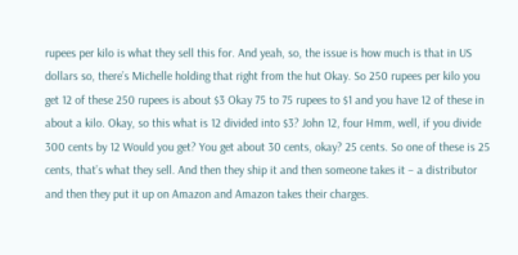rupees per kilo is what they sell this for. And yeah, so, the issue is how much is that in US dollars so, there’s Michelle holding that right from the hut Okay. So 250 rupees per kilo you get 12 of these 250 rupees is about $3 Okay 75 to 75 rupees to $1 and you have 12 of these in about a kilo. Okay, so this what is 12 divided into $3? John 12, four Hmm, well, if you divide 300 cents by 12 Would you get? You get about 30 cents, okay? 25 cents. So one of these is 25 cents, that’s what they sell. And then they ship it and then someone takes it – a distributor and then they put it up on Amazon and Amazon takes their charges.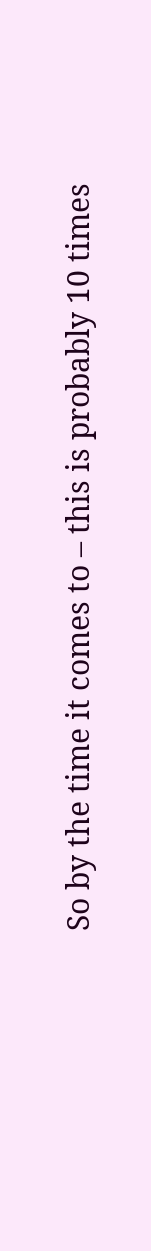So by the time it comes to – this is probably 10 times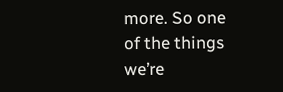more. So one of the things we’re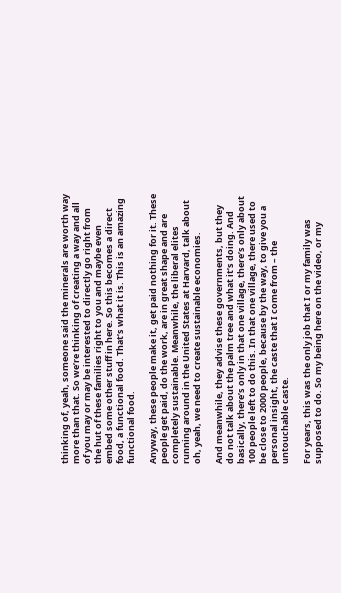thinking of, yeah, someone said the minerals are worth way more than that. So we’re thinking of creating a way and all of you may or may be interested to directly go right from the hut of these families right to you and maybe even embed some other stuff in here. So this becomes a direct food, a functional food. That’s what it is. This is an amazing functional food.

Anyway, these people make it, get paid nothing for it. These people get paid, do the work, are in great shape and are completely sustainable. Meanwhile, the liberal elites running around in the United States at Harvard, talk about oh, yeah, we need to create sustainable economies.

And meanwhile, they advise these governments, but they do not talk about the palm tree and what it’s doing. And basically, there’s only in that one village, there’s only about 100 people left to do this. In that one village, there used to be close to 2000 people, because by the way, to give you a personal insight, the caste that I come from – the untouchable caste.

For years, this was the only job that I or my family was supposed to do. So my being here on the video, or my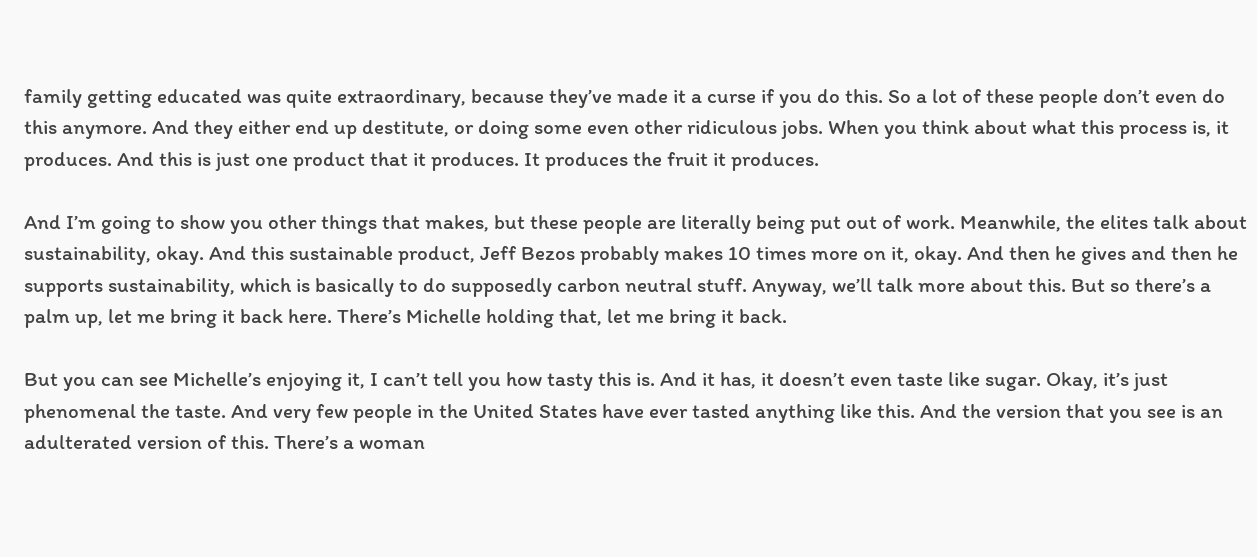family getting educated was quite extraordinary, because they’ve made it a curse if you do this. So a lot of these people don’t even do this anymore. And they either end up destitute, or doing some even other ridiculous jobs. When you think about what this process is, it produces. And this is just one product that it produces. It produces the fruit it produces.

And I’m going to show you other things that makes, but these people are literally being put out of work. Meanwhile, the elites talk about sustainability, okay. And this sustainable product, Jeff Bezos probably makes 10 times more on it, okay. And then he gives and then he supports sustainability, which is basically to do supposedly carbon neutral stuff. Anyway, we’ll talk more about this. But so there’s a palm up, let me bring it back here. There’s Michelle holding that, let me bring it back.

But you can see Michelle’s enjoying it, I can’t tell you how tasty this is. And it has, it doesn’t even taste like sugar. Okay, it’s just phenomenal the taste. And very few people in the United States have ever tasted anything like this. And the version that you see is an adulterated version of this. There’s a woman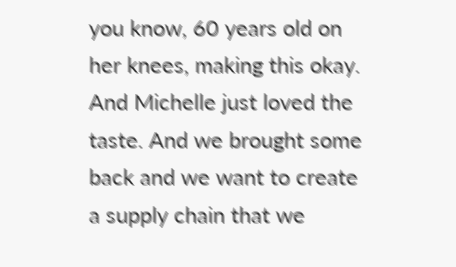you know, 60 years old on her knees, making this okay. And Michelle just loved the taste. And we brought some back and we want to create a supply chain that we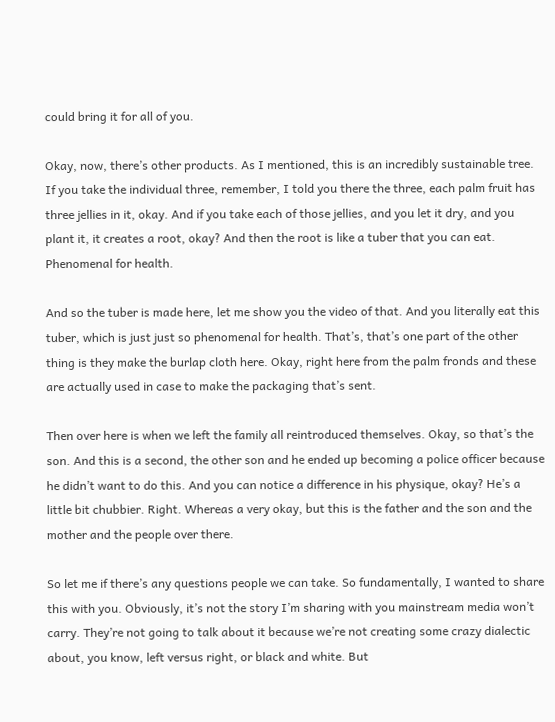could bring it for all of you.

Okay, now, there’s other products. As I mentioned, this is an incredibly sustainable tree. If you take the individual three, remember, I told you there the three, each palm fruit has three jellies in it, okay. And if you take each of those jellies, and you let it dry, and you plant it, it creates a root, okay? And then the root is like a tuber that you can eat. Phenomenal for health.

And so the tuber is made here, let me show you the video of that. And you literally eat this tuber, which is just just so phenomenal for health. That’s, that’s one part of the other thing is they make the burlap cloth here. Okay, right here from the palm fronds and these are actually used in case to make the packaging that’s sent.

Then over here is when we left the family all reintroduced themselves. Okay, so that’s the son. And this is a second, the other son and he ended up becoming a police officer because he didn’t want to do this. And you can notice a difference in his physique, okay? He’s a little bit chubbier. Right. Whereas a very okay, but this is the father and the son and the mother and the people over there.

So let me if there’s any questions people we can take. So fundamentally, I wanted to share this with you. Obviously, it’s not the story I’m sharing with you mainstream media won’t carry. They’re not going to talk about it because we’re not creating some crazy dialectic about, you know, left versus right, or black and white. But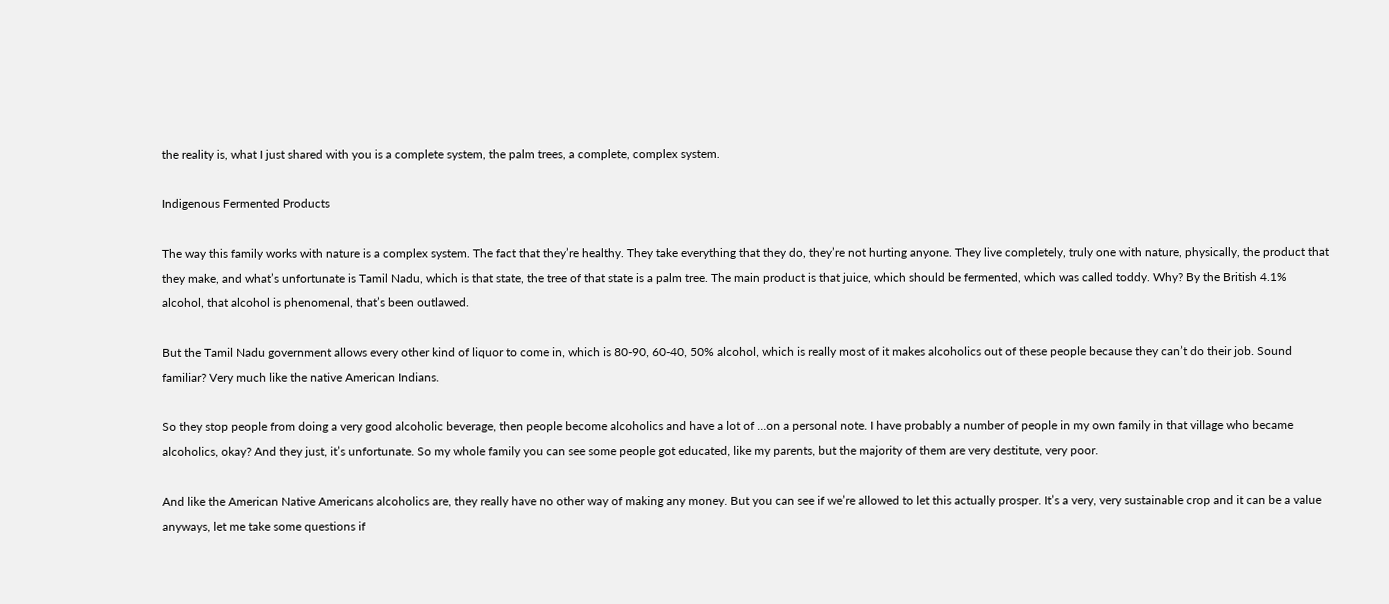the reality is, what I just shared with you is a complete system, the palm trees, a complete, complex system.

Indigenous Fermented Products

The way this family works with nature is a complex system. The fact that they’re healthy. They take everything that they do, they’re not hurting anyone. They live completely, truly one with nature, physically, the product that they make, and what’s unfortunate is Tamil Nadu, which is that state, the tree of that state is a palm tree. The main product is that juice, which should be fermented, which was called toddy. Why? By the British 4.1% alcohol, that alcohol is phenomenal, that’s been outlawed.

But the Tamil Nadu government allows every other kind of liquor to come in, which is 80-90, 60-40, 50% alcohol, which is really most of it makes alcoholics out of these people because they can’t do their job. Sound familiar? Very much like the native American Indians.

So they stop people from doing a very good alcoholic beverage, then people become alcoholics and have a lot of …on a personal note. I have probably a number of people in my own family in that village who became alcoholics, okay? And they just, it’s unfortunate. So my whole family you can see some people got educated, like my parents, but the majority of them are very destitute, very poor.

And like the American Native Americans alcoholics are, they really have no other way of making any money. But you can see if we’re allowed to let this actually prosper. It’s a very, very sustainable crop and it can be a value anyways, let me take some questions if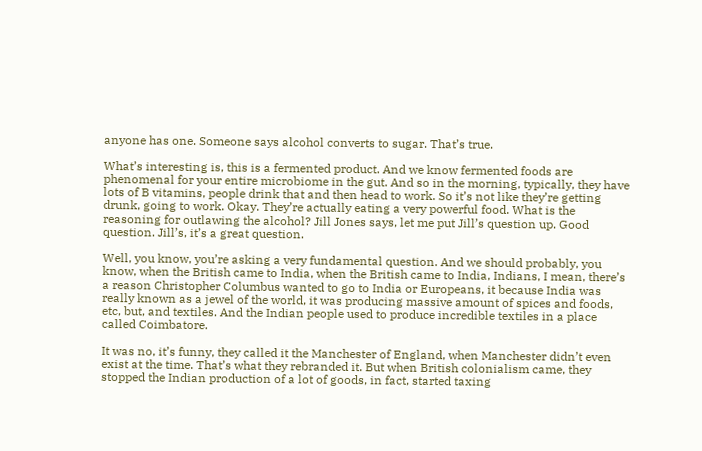anyone has one. Someone says alcohol converts to sugar. That’s true.

What’s interesting is, this is a fermented product. And we know fermented foods are phenomenal for your entire microbiome in the gut. And so in the morning, typically, they have lots of B vitamins, people drink that and then head to work. So it’s not like they’re getting drunk, going to work. Okay. They’re actually eating a very powerful food. What is the reasoning for outlawing the alcohol? Jill Jones says, let me put Jill’s question up. Good question. Jill’s, it’s a great question.

Well, you know, you’re asking a very fundamental question. And we should probably, you know, when the British came to India, when the British came to India, Indians, I mean, there’s a reason Christopher Columbus wanted to go to India or Europeans, it because India was really known as a jewel of the world, it was producing massive amount of spices and foods, etc, but, and textiles. And the Indian people used to produce incredible textiles in a place called Coimbatore.

It was no, it’s funny, they called it the Manchester of England, when Manchester didn’t even exist at the time. That’s what they rebranded it. But when British colonialism came, they stopped the Indian production of a lot of goods, in fact, started taxing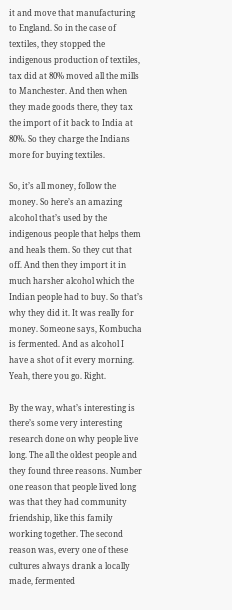it and move that manufacturing to England. So in the case of textiles, they stopped the indigenous production of textiles, tax did at 80% moved all the mills to Manchester. And then when they made goods there, they tax the import of it back to India at 80%. So they charge the Indians more for buying textiles.

So, it’s all money, follow the money. So here’s an amazing alcohol that’s used by the indigenous people that helps them and heals them. So they cut that off. And then they import it in much harsher alcohol which the Indian people had to buy. So that’s why they did it. It was really for money. Someone says, Kombucha is fermented. And as alcohol I have a shot of it every morning. Yeah, there you go. Right.

By the way, what’s interesting is there’s some very interesting research done on why people live long. The all the oldest people and they found three reasons. Number one reason that people lived long was that they had community friendship, like this family working together. The second reason was, every one of these cultures always drank a locally made, fermented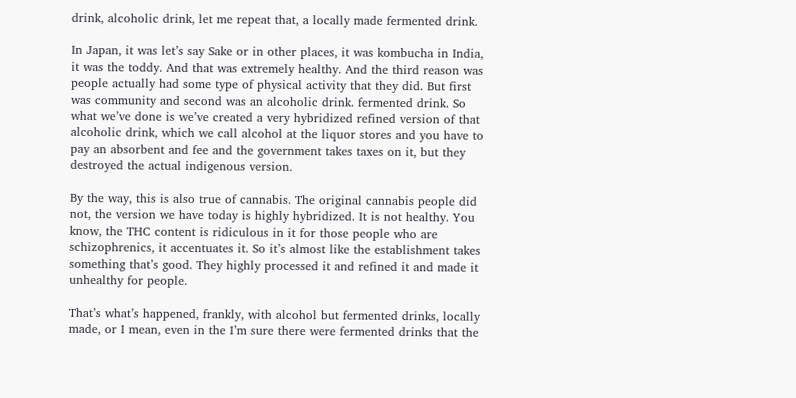drink, alcoholic drink, let me repeat that, a locally made fermented drink.

In Japan, it was let’s say Sake or in other places, it was kombucha in India, it was the toddy. And that was extremely healthy. And the third reason was people actually had some type of physical activity that they did. But first was community and second was an alcoholic drink. fermented drink. So what we’ve done is we’ve created a very hybridized refined version of that alcoholic drink, which we call alcohol at the liquor stores and you have to pay an absorbent and fee and the government takes taxes on it, but they destroyed the actual indigenous version.

By the way, this is also true of cannabis. The original cannabis people did not, the version we have today is highly hybridized. It is not healthy. You know, the THC content is ridiculous in it for those people who are schizophrenics, it accentuates it. So it’s almost like the establishment takes something that’s good. They highly processed it and refined it and made it unhealthy for people.

That’s what’s happened, frankly, with alcohol but fermented drinks, locally made, or I mean, even in the I’m sure there were fermented drinks that the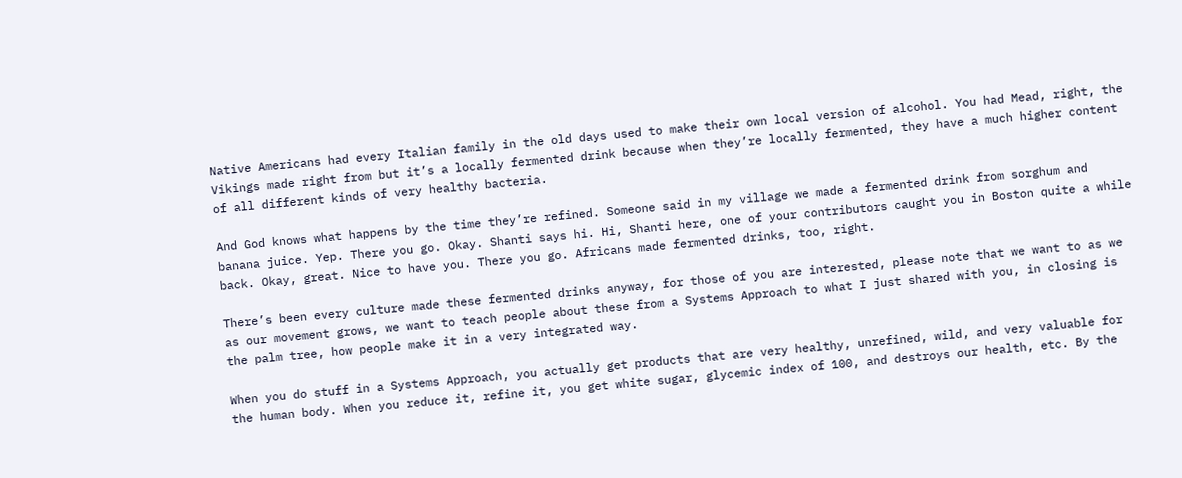Native Americans had every Italian family in the old days used to make their own local version of alcohol. You had Mead, right, the Vikings made right from but it’s a locally fermented drink because when they’re locally fermented, they have a much higher content of all different kinds of very healthy bacteria.

And God knows what happens by the time they’re refined. Someone said in my village we made a fermented drink from sorghum and banana juice. Yep. There you go. Okay. Shanti says hi. Hi, Shanti here, one of your contributors caught you in Boston quite a while back. Okay, great. Nice to have you. There you go. Africans made fermented drinks, too, right.

There’s been every culture made these fermented drinks anyway, for those of you are interested, please note that we want to as we as our movement grows, we want to teach people about these from a Systems Approach to what I just shared with you, in closing is the palm tree, how people make it in a very integrated way.

When you do stuff in a Systems Approach, you actually get products that are very healthy, unrefined, wild, and very valuable for the human body. When you reduce it, refine it, you get white sugar, glycemic index of 100, and destroys our health, etc. By the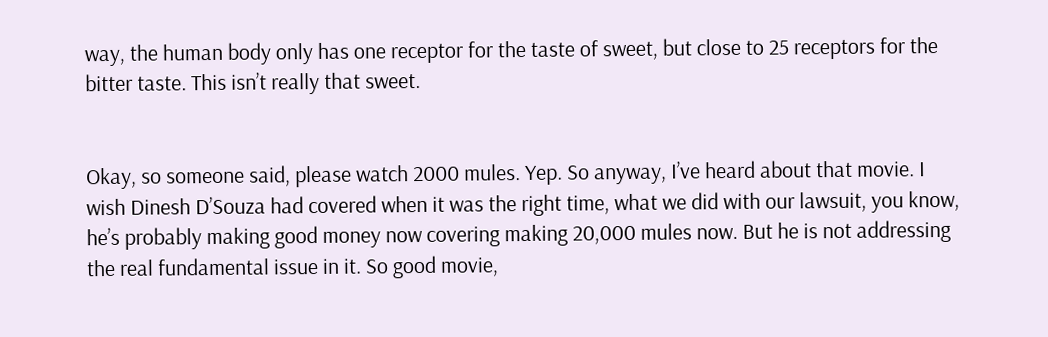way, the human body only has one receptor for the taste of sweet, but close to 25 receptors for the bitter taste. This isn’t really that sweet.


Okay, so someone said, please watch 2000 mules. Yep. So anyway, I’ve heard about that movie. I wish Dinesh D’Souza had covered when it was the right time, what we did with our lawsuit, you know, he’s probably making good money now covering making 20,000 mules now. But he is not addressing the real fundamental issue in it. So good movie,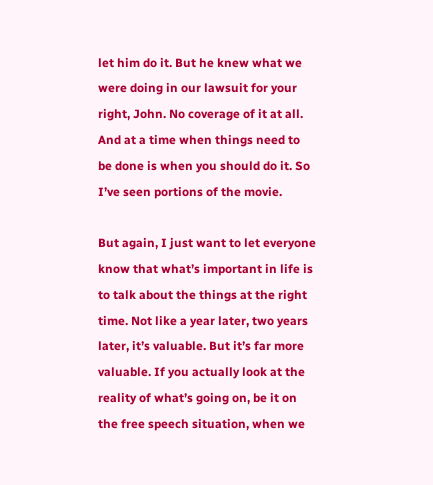let him do it. But he knew what we were doing in our lawsuit for your right, John. No coverage of it at all. And at a time when things need to be done is when you should do it. So I’ve seen portions of the movie.

But again, I just want to let everyone know that what’s important in life is to talk about the things at the right time. Not like a year later, two years later, it’s valuable. But it’s far more valuable. If you actually look at the reality of what’s going on, be it on the free speech situation, when we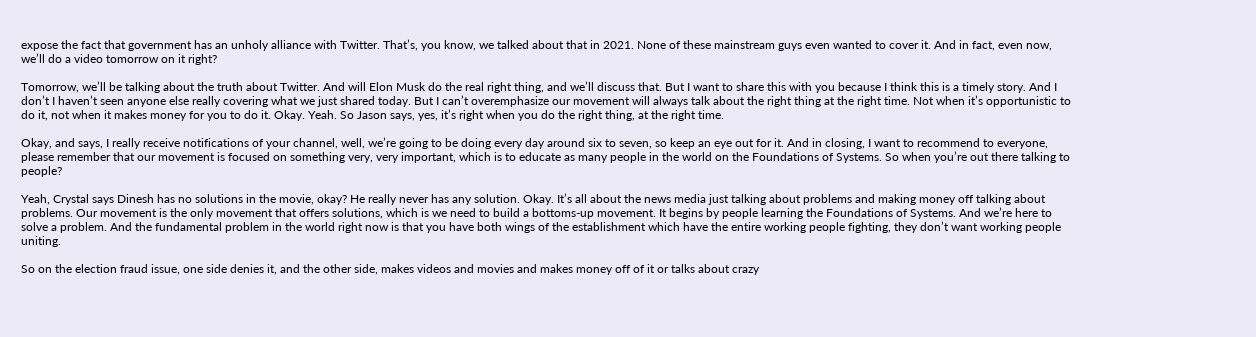expose the fact that government has an unholy alliance with Twitter. That’s, you know, we talked about that in 2021. None of these mainstream guys even wanted to cover it. And in fact, even now, we’ll do a video tomorrow on it right?

Tomorrow, we’ll be talking about the truth about Twitter. And will Elon Musk do the real right thing, and we’ll discuss that. But I want to share this with you because I think this is a timely story. And I don’t I haven’t seen anyone else really covering what we just shared today. But I can’t overemphasize our movement will always talk about the right thing at the right time. Not when it’s opportunistic to do it, not when it makes money for you to do it. Okay. Yeah. So Jason says, yes, it’s right when you do the right thing, at the right time.

Okay, and says, I really receive notifications of your channel, well, we’re going to be doing every day around six to seven, so keep an eye out for it. And in closing, I want to recommend to everyone, please remember that our movement is focused on something very, very important, which is to educate as many people in the world on the Foundations of Systems. So when you’re out there talking to people?

Yeah, Crystal says Dinesh has no solutions in the movie, okay? He really never has any solution. Okay. It’s all about the news media just talking about problems and making money off talking about problems. Our movement is the only movement that offers solutions, which is we need to build a bottoms-up movement. It begins by people learning the Foundations of Systems. And we’re here to solve a problem. And the fundamental problem in the world right now is that you have both wings of the establishment which have the entire working people fighting, they don’t want working people uniting.

So on the election fraud issue, one side denies it, and the other side, makes videos and movies and makes money off of it or talks about crazy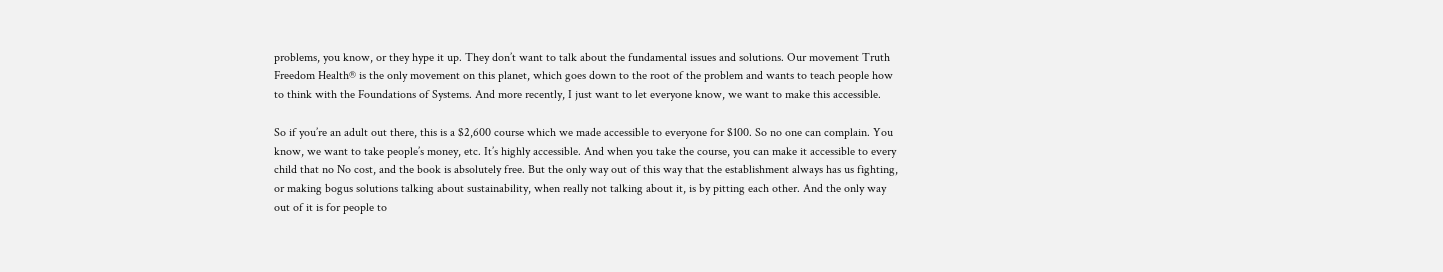problems, you know, or they hype it up. They don’t want to talk about the fundamental issues and solutions. Our movement Truth Freedom Health® is the only movement on this planet, which goes down to the root of the problem and wants to teach people how to think with the Foundations of Systems. And more recently, I just want to let everyone know, we want to make this accessible.

So if you’re an adult out there, this is a $2,600 course which we made accessible to everyone for $100. So no one can complain. You know, we want to take people’s money, etc. It’s highly accessible. And when you take the course, you can make it accessible to every child that no No cost, and the book is absolutely free. But the only way out of this way that the establishment always has us fighting, or making bogus solutions talking about sustainability, when really not talking about it, is by pitting each other. And the only way out of it is for people to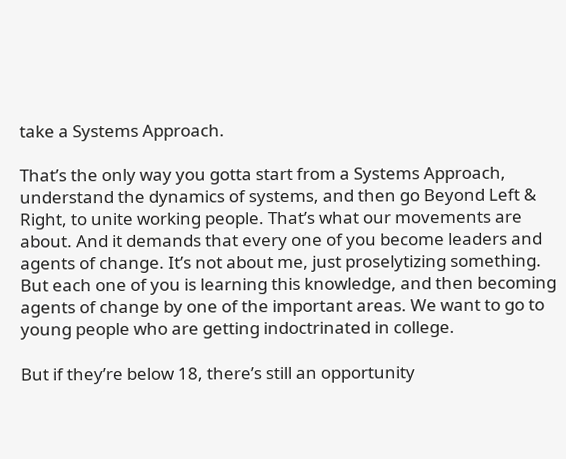take a Systems Approach.

That’s the only way you gotta start from a Systems Approach, understand the dynamics of systems, and then go Beyond Left & Right, to unite working people. That’s what our movements are about. And it demands that every one of you become leaders and agents of change. It’s not about me, just proselytizing something. But each one of you is learning this knowledge, and then becoming agents of change by one of the important areas. We want to go to young people who are getting indoctrinated in college.

But if they’re below 18, there’s still an opportunity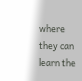where they can learn the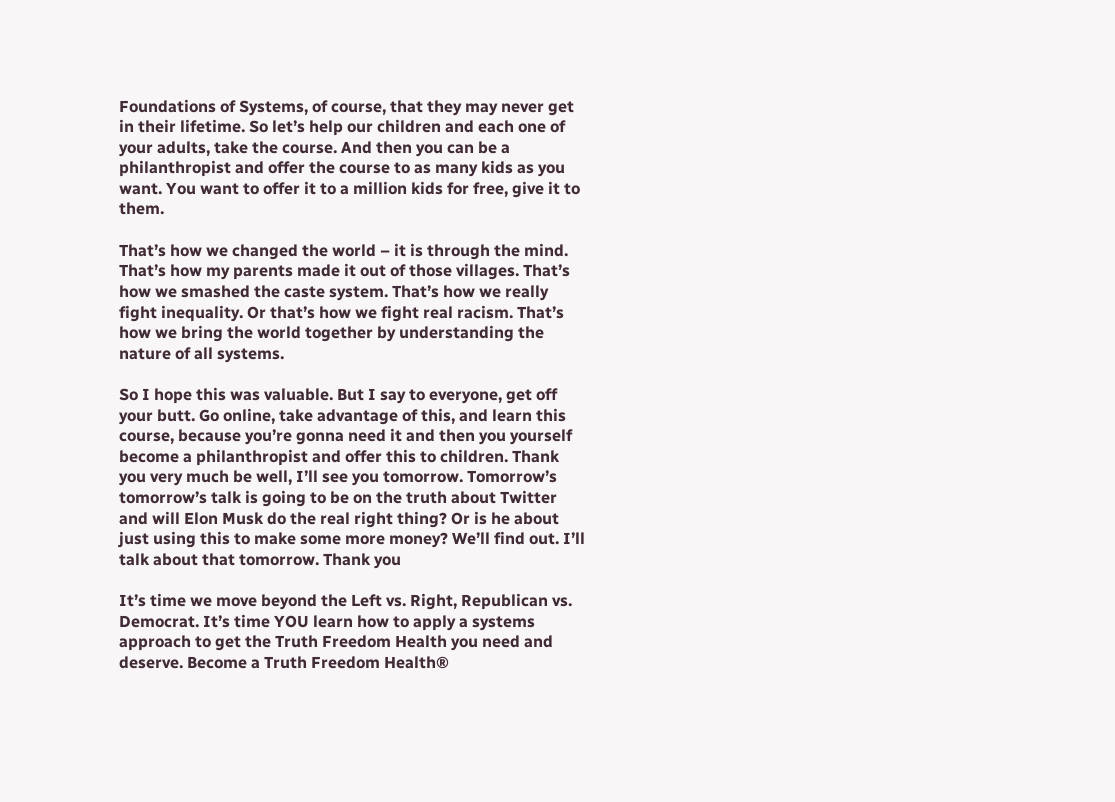Foundations of Systems, of course, that they may never get in their lifetime. So let’s help our children and each one of your adults, take the course. And then you can be a philanthropist and offer the course to as many kids as you want. You want to offer it to a million kids for free, give it to them.

That’s how we changed the world – it is through the mind. That’s how my parents made it out of those villages. That’s how we smashed the caste system. That’s how we really fight inequality. Or that’s how we fight real racism. That’s how we bring the world together by understanding the nature of all systems.

So I hope this was valuable. But I say to everyone, get off your butt. Go online, take advantage of this, and learn this course, because you’re gonna need it and then you yourself become a philanthropist and offer this to children. Thank you very much be well, I’ll see you tomorrow. Tomorrow’s tomorrow’s talk is going to be on the truth about Twitter and will Elon Musk do the real right thing? Or is he about just using this to make some more money? We’ll find out. I’ll talk about that tomorrow. Thank you

It’s time we move beyond the Left vs. Right, Republican vs. Democrat. It’s time YOU learn how to apply a systems approach to get the Truth Freedom Health you need and deserve. Become a Truth Freedom Health®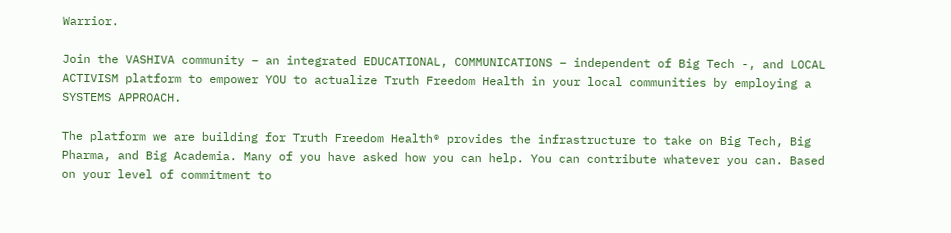Warrior.

Join the VASHIVA community – an integrated EDUCATIONAL, COMMUNICATIONS – independent of Big Tech -, and LOCAL ACTIVISM platform to empower YOU to actualize Truth Freedom Health in your local communities by employing a SYSTEMS APPROACH.

The platform we are building for Truth Freedom Health® provides the infrastructure to take on Big Tech, Big Pharma, and Big Academia. Many of you have asked how you can help. You can contribute whatever you can. Based on your level of commitment to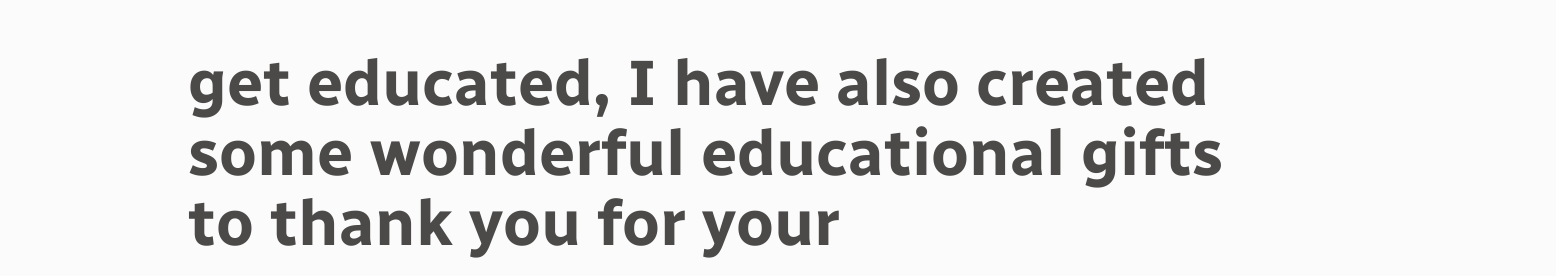get educated, I have also created some wonderful educational gifts to thank you for your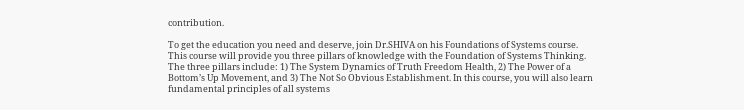contribution.

To get the education you need and deserve, join Dr.SHIVA on his Foundations of Systems course. This course will provide you three pillars of knowledge with the Foundation of Systems Thinking. The three pillars include: 1) The System Dynamics of Truth Freedom Health, 2) The Power of a Bottom’s Up Movement, and 3) The Not So Obvious Establishment. In this course, you will also learn fundamental principles of all systems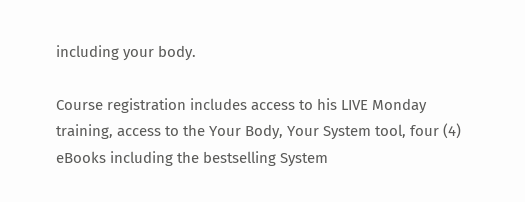including your body.

Course registration includes access to his LIVE Monday training, access to the Your Body, Your System tool, four (4) eBooks including the bestselling System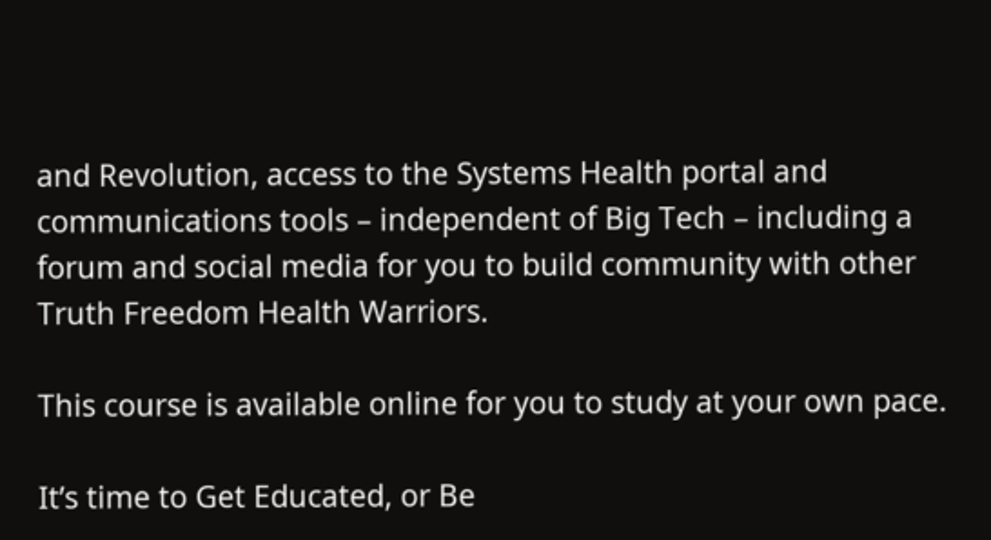and Revolution, access to the Systems Health portal and communications tools – independent of Big Tech – including a forum and social media for you to build community with other Truth Freedom Health Warriors.

This course is available online for you to study at your own pace.

It’s time to Get Educated, or Be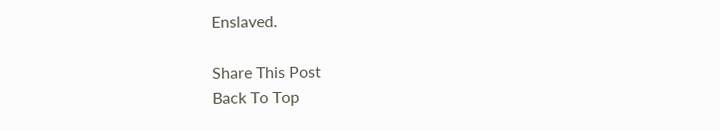Enslaved.

Share This Post
Back To Top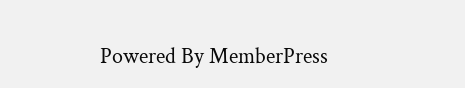Powered By MemberPress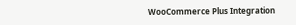WooCommerce Plus Integration